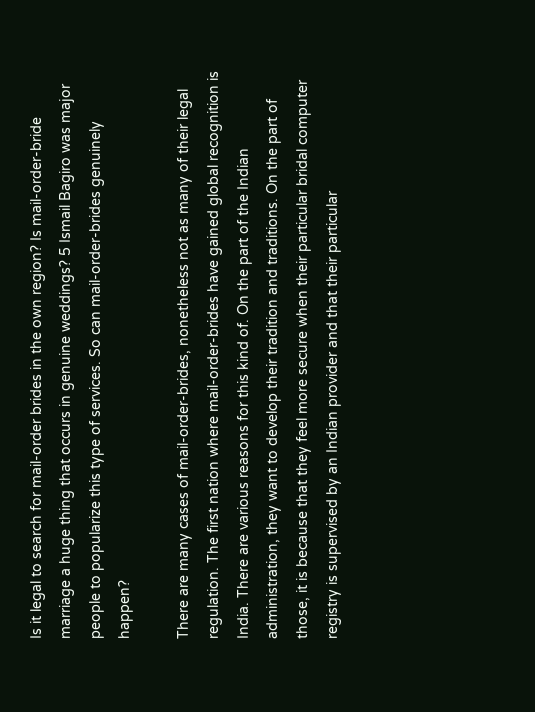Is it legal to search for mail-order brides in the own region? Is mail-order-bride marriage a huge thing that occurs in genuine weddings? 5 Ismail Bagiro was major people to popularize this type of services. So can mail-order-brides genuinely happen?

There are many cases of mail-order-brides, nonetheless not as many of their legal regulation. The first nation where mail-order-brides have gained global recognition is India. There are various reasons for this kind of. On the part of the Indian administration, they want to develop their tradition and traditions. On the part of those, it is because that they feel more secure when their particular bridal computer registry is supervised by an Indian provider and that their particular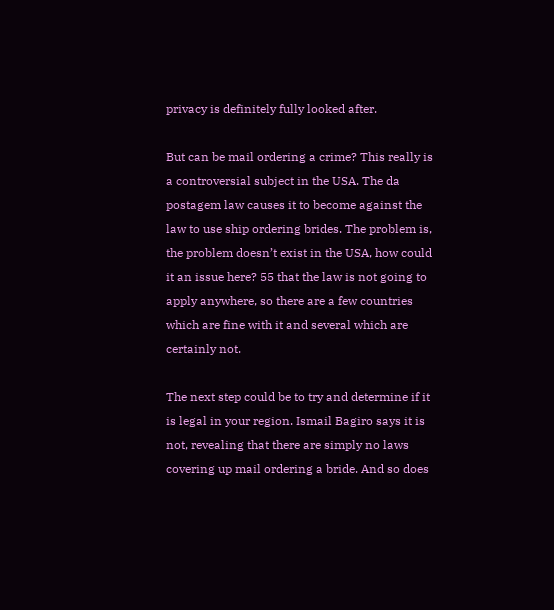privacy is definitely fully looked after.

But can be mail ordering a crime? This really is a controversial subject in the USA. The da postagem law causes it to become against the law to use ship ordering brides. The problem is, the problem doesn’t exist in the USA, how could it an issue here? 55 that the law is not going to apply anywhere, so there are a few countries which are fine with it and several which are certainly not.

The next step could be to try and determine if it is legal in your region. Ismail Bagiro says it is not, revealing that there are simply no laws covering up mail ordering a bride. And so does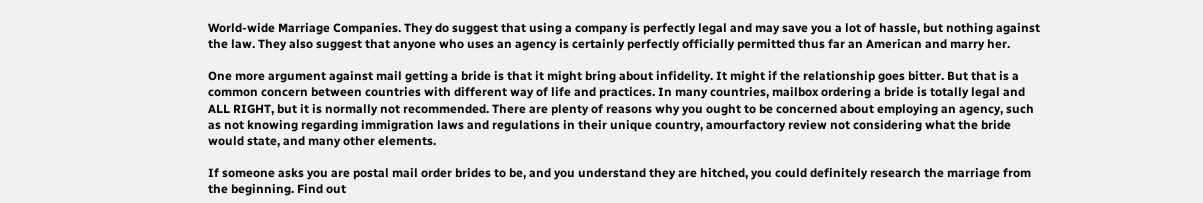World-wide Marriage Companies. They do suggest that using a company is perfectly legal and may save you a lot of hassle, but nothing against the law. They also suggest that anyone who uses an agency is certainly perfectly officially permitted thus far an American and marry her.

One more argument against mail getting a bride is that it might bring about infidelity. It might if the relationship goes bitter. But that is a common concern between countries with different way of life and practices. In many countries, mailbox ordering a bride is totally legal and ALL RIGHT, but it is normally not recommended. There are plenty of reasons why you ought to be concerned about employing an agency, such as not knowing regarding immigration laws and regulations in their unique country, amourfactory review not considering what the bride would state, and many other elements.

If someone asks you are postal mail order brides to be, and you understand they are hitched, you could definitely research the marriage from the beginning. Find out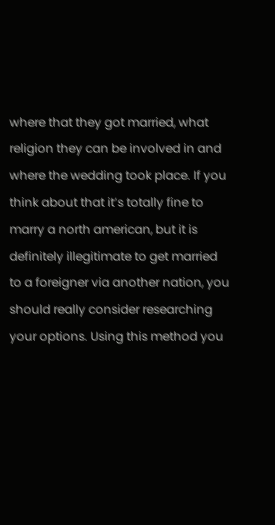where that they got married, what religion they can be involved in and where the wedding took place. If you think about that it’s totally fine to marry a north american, but it is definitely illegitimate to get married to a foreigner via another nation, you should really consider researching your options. Using this method you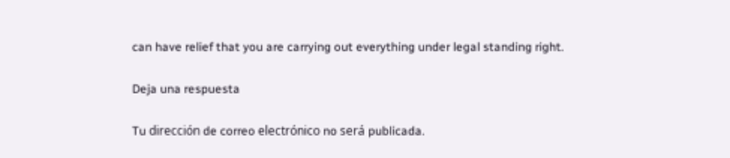can have relief that you are carrying out everything under legal standing right.

Deja una respuesta

Tu dirección de correo electrónico no será publicada.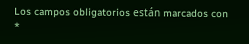Los campos obligatorios están marcados con *